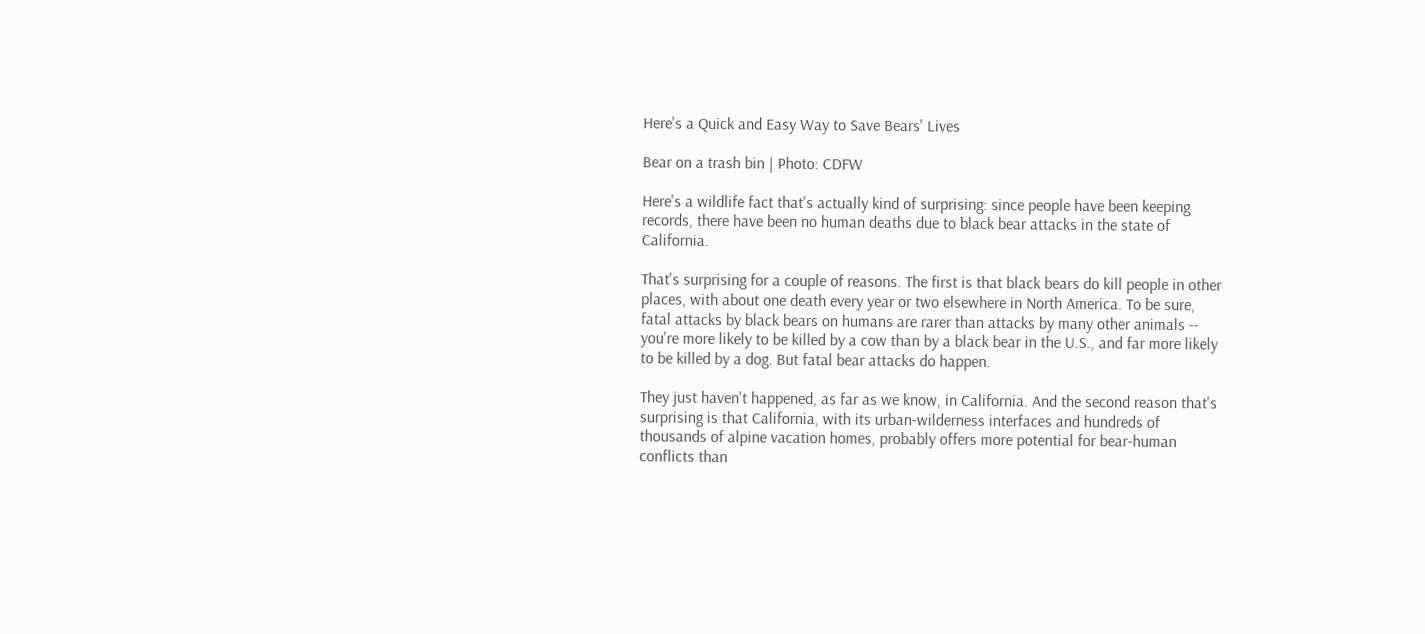Here's a Quick and Easy Way to Save Bears' Lives

Bear on a trash bin | Photo: CDFW

Here's a wildlife fact that's actually kind of surprising: since people have been keeping records, there have been no human deaths due to black bear attacks in the state of California.

That's surprising for a couple of reasons. The first is that black bears do kill people in other places, with about one death every year or two elsewhere in North America. To be sure, fatal attacks by black bears on humans are rarer than attacks by many other animals -- you're more likely to be killed by a cow than by a black bear in the U.S., and far more likely to be killed by a dog. But fatal bear attacks do happen.

They just haven't happened, as far as we know, in California. And the second reason that's surprising is that California, with its urban-wilderness interfaces and hundreds of thousands of alpine vacation homes, probably offers more potential for bear-human conflicts than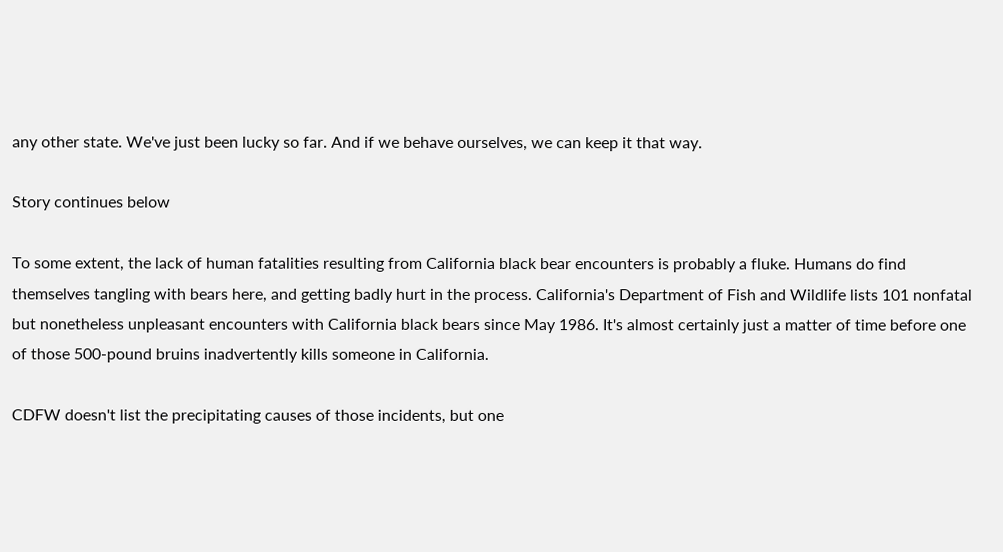any other state. We've just been lucky so far. And if we behave ourselves, we can keep it that way.

Story continues below

To some extent, the lack of human fatalities resulting from California black bear encounters is probably a fluke. Humans do find themselves tangling with bears here, and getting badly hurt in the process. California's Department of Fish and Wildlife lists 101 nonfatal but nonetheless unpleasant encounters with California black bears since May 1986. It's almost certainly just a matter of time before one of those 500-pound bruins inadvertently kills someone in California.

CDFW doesn't list the precipitating causes of those incidents, but one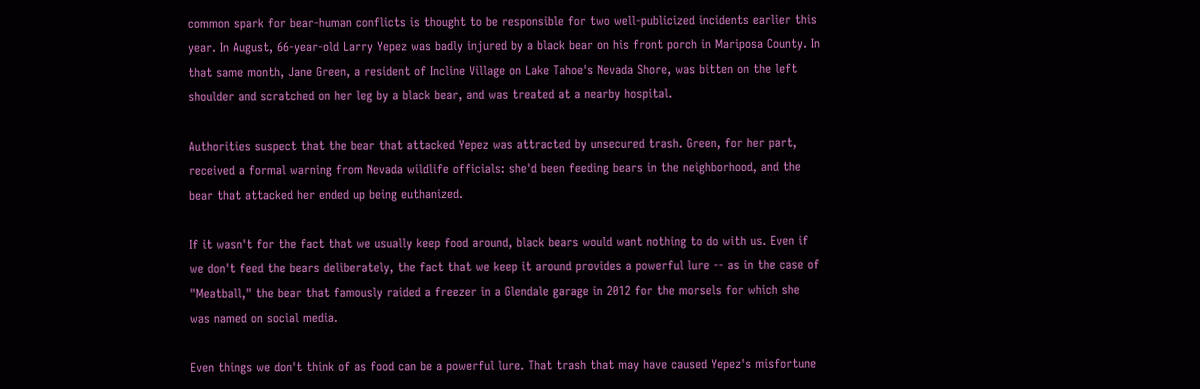common spark for bear-human conflicts is thought to be responsible for two well-publicized incidents earlier this year. In August, 66-year-old Larry Yepez was badly injured by a black bear on his front porch in Mariposa County. In that same month, Jane Green, a resident of Incline Village on Lake Tahoe's Nevada Shore, was bitten on the left shoulder and scratched on her leg by a black bear, and was treated at a nearby hospital.

Authorities suspect that the bear that attacked Yepez was attracted by unsecured trash. Green, for her part, received a formal warning from Nevada wildlife officials: she'd been feeding bears in the neighborhood, and the bear that attacked her ended up being euthanized.

If it wasn't for the fact that we usually keep food around, black bears would want nothing to do with us. Even if we don't feed the bears deliberately, the fact that we keep it around provides a powerful lure -- as in the case of "Meatball," the bear that famously raided a freezer in a Glendale garage in 2012 for the morsels for which she was named on social media.

Even things we don't think of as food can be a powerful lure. That trash that may have caused Yepez's misfortune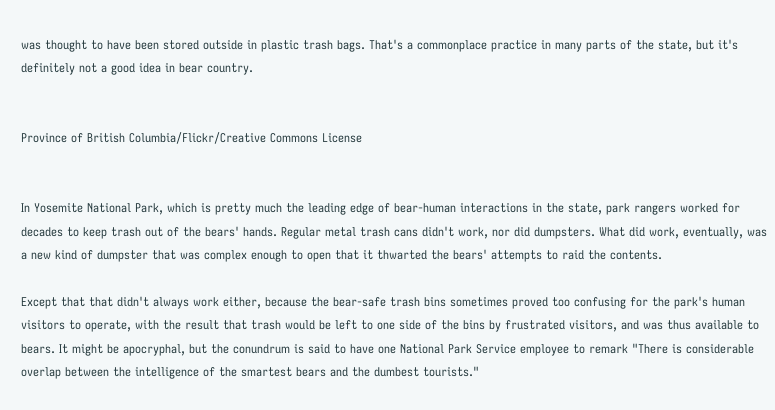was thought to have been stored outside in plastic trash bags. That's a commonplace practice in many parts of the state, but it's definitely not a good idea in bear country.


Province of British Columbia/Flickr/Creative Commons License


In Yosemite National Park, which is pretty much the leading edge of bear-human interactions in the state, park rangers worked for decades to keep trash out of the bears' hands. Regular metal trash cans didn't work, nor did dumpsters. What did work, eventually, was a new kind of dumpster that was complex enough to open that it thwarted the bears' attempts to raid the contents.

Except that that didn't always work either, because the bear-safe trash bins sometimes proved too confusing for the park's human visitors to operate, with the result that trash would be left to one side of the bins by frustrated visitors, and was thus available to bears. It might be apocryphal, but the conundrum is said to have one National Park Service employee to remark "There is considerable overlap between the intelligence of the smartest bears and the dumbest tourists."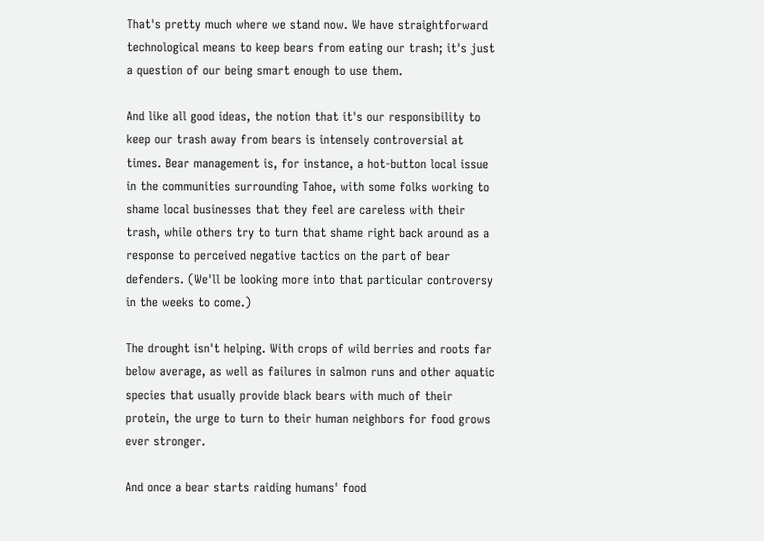That's pretty much where we stand now. We have straightforward technological means to keep bears from eating our trash; it's just a question of our being smart enough to use them.

And like all good ideas, the notion that it's our responsibility to keep our trash away from bears is intensely controversial at times. Bear management is, for instance, a hot-button local issue in the communities surrounding Tahoe, with some folks working to shame local businesses that they feel are careless with their trash, while others try to turn that shame right back around as a response to perceived negative tactics on the part of bear defenders. (We'll be looking more into that particular controversy in the weeks to come.)

The drought isn't helping. With crops of wild berries and roots far below average, as well as failures in salmon runs and other aquatic species that usually provide black bears with much of their protein, the urge to turn to their human neighbors for food grows ever stronger.

And once a bear starts raiding humans' food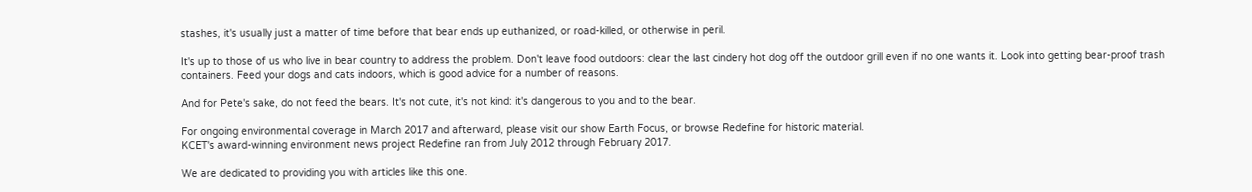stashes, it's usually just a matter of time before that bear ends up euthanized, or road-killed, or otherwise in peril.

It's up to those of us who live in bear country to address the problem. Don't leave food outdoors: clear the last cindery hot dog off the outdoor grill even if no one wants it. Look into getting bear-proof trash containers. Feed your dogs and cats indoors, which is good advice for a number of reasons.

And for Pete's sake, do not feed the bears. It's not cute, it's not kind: it's dangerous to you and to the bear.

For ongoing environmental coverage in March 2017 and afterward, please visit our show Earth Focus, or browse Redefine for historic material.
KCET's award-winning environment news project Redefine ran from July 2012 through February 2017.

We are dedicated to providing you with articles like this one.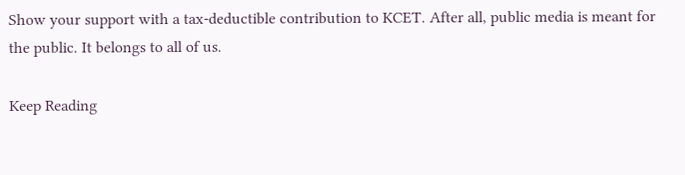Show your support with a tax-deductible contribution to KCET. After all, public media is meant for the public. It belongs to all of us.

Keep Reading